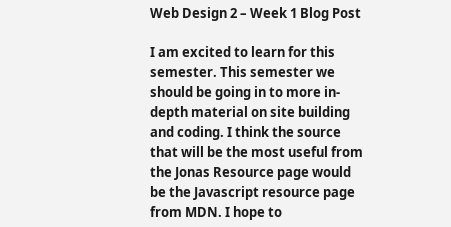Web Design 2 – Week 1 Blog Post

I am excited to learn for this semester. This semester we should be going in to more in-depth material on site building and coding. I think the source that will be the most useful from the Jonas Resource page would be the Javascript resource page from MDN. I hope to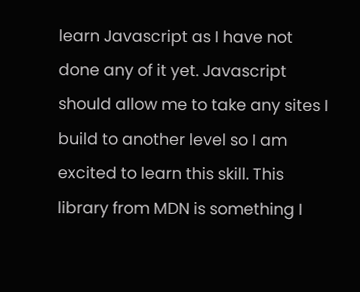learn Javascript as I have not done any of it yet. Javascript should allow me to take any sites I build to another level so I am excited to learn this skill. This library from MDN is something I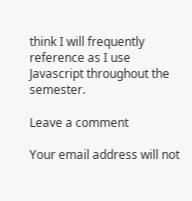think I will frequently reference as I use Javascript throughout the semester.

Leave a comment

Your email address will not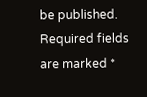be published. Required fields are marked *